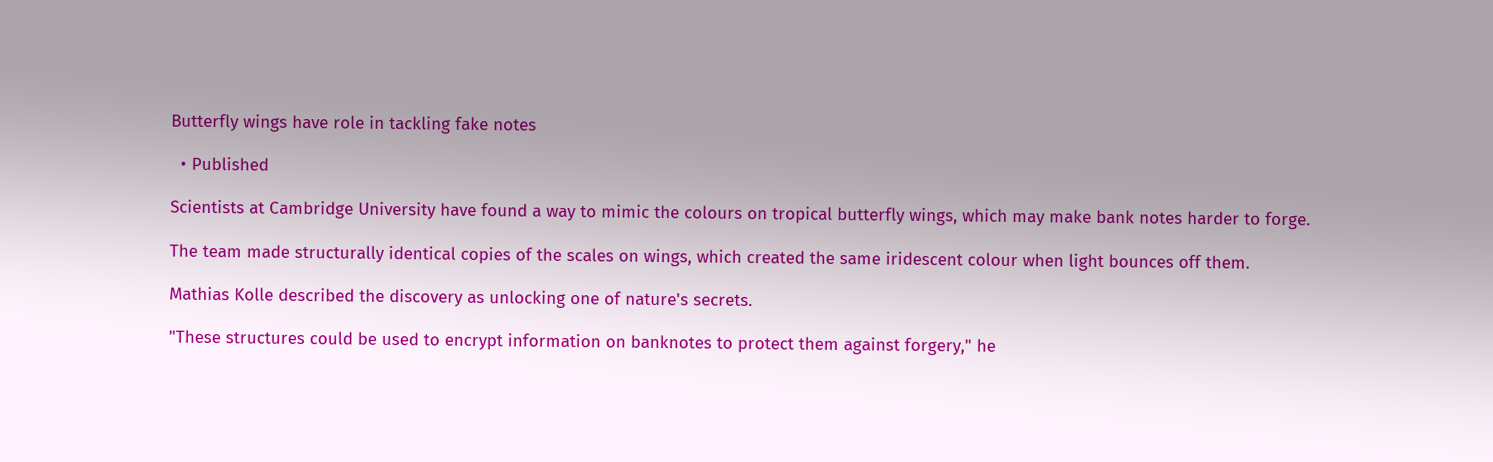Butterfly wings have role in tackling fake notes

  • Published

Scientists at Cambridge University have found a way to mimic the colours on tropical butterfly wings, which may make bank notes harder to forge.

The team made structurally identical copies of the scales on wings, which created the same iridescent colour when light bounces off them.

Mathias Kolle described the discovery as unlocking one of nature's secrets.

"These structures could be used to encrypt information on banknotes to protect them against forgery," he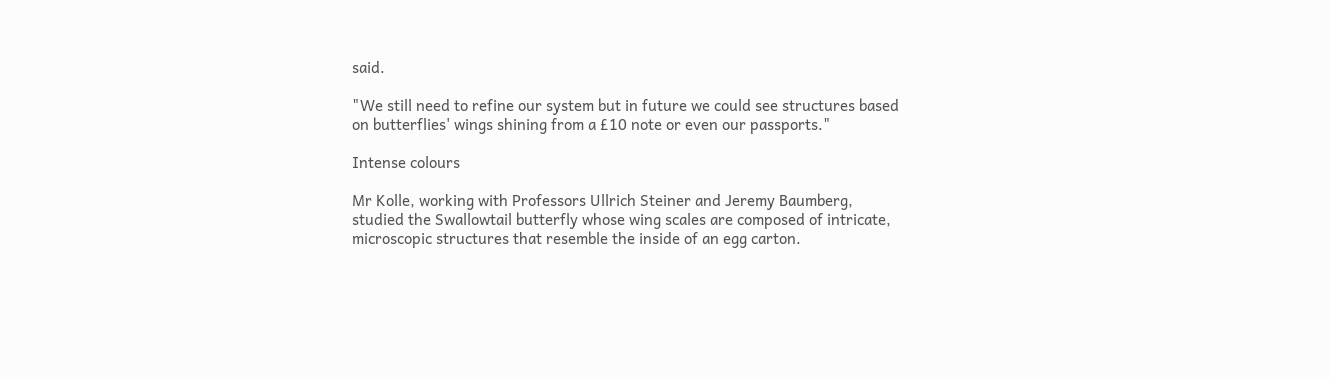said.

"We still need to refine our system but in future we could see structures based on butterflies' wings shining from a £10 note or even our passports."

Intense colours

Mr Kolle, working with Professors Ullrich Steiner and Jeremy Baumberg, studied the Swallowtail butterfly whose wing scales are composed of intricate, microscopic structures that resemble the inside of an egg carton.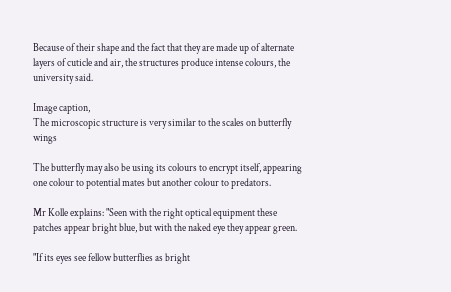Because of their shape and the fact that they are made up of alternate layers of cuticle and air, the structures produce intense colours, the university said.

Image caption,
The microscopic structure is very similar to the scales on butterfly wings

The butterfly may also be using its colours to encrypt itself, appearing one colour to potential mates but another colour to predators.

Mr Kolle explains: "Seen with the right optical equipment these patches appear bright blue, but with the naked eye they appear green.

"If its eyes see fellow butterflies as bright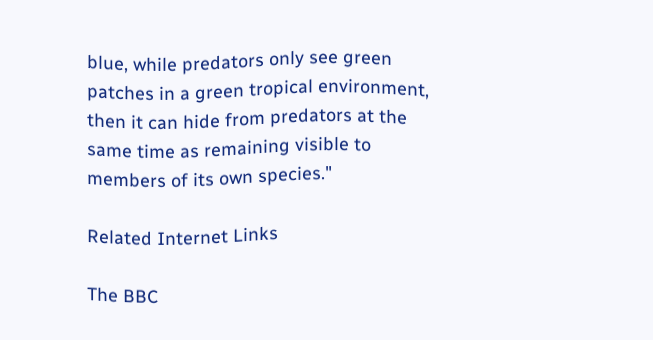blue, while predators only see green patches in a green tropical environment, then it can hide from predators at the same time as remaining visible to members of its own species."

Related Internet Links

The BBC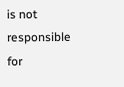is not responsible for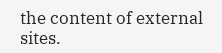the content of external sites.